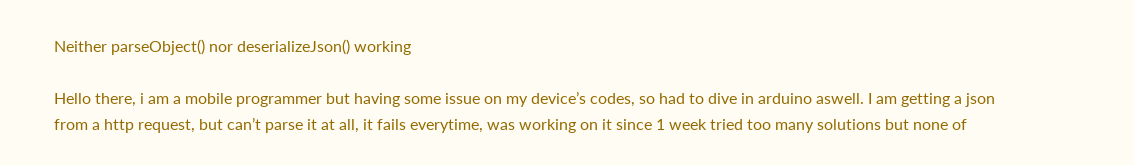Neither parseObject() nor deserializeJson() working

Hello there, i am a mobile programmer but having some issue on my device’s codes, so had to dive in arduino aswell. I am getting a json from a http request, but can’t parse it at all, it fails everytime, was working on it since 1 week tried too many solutions but none of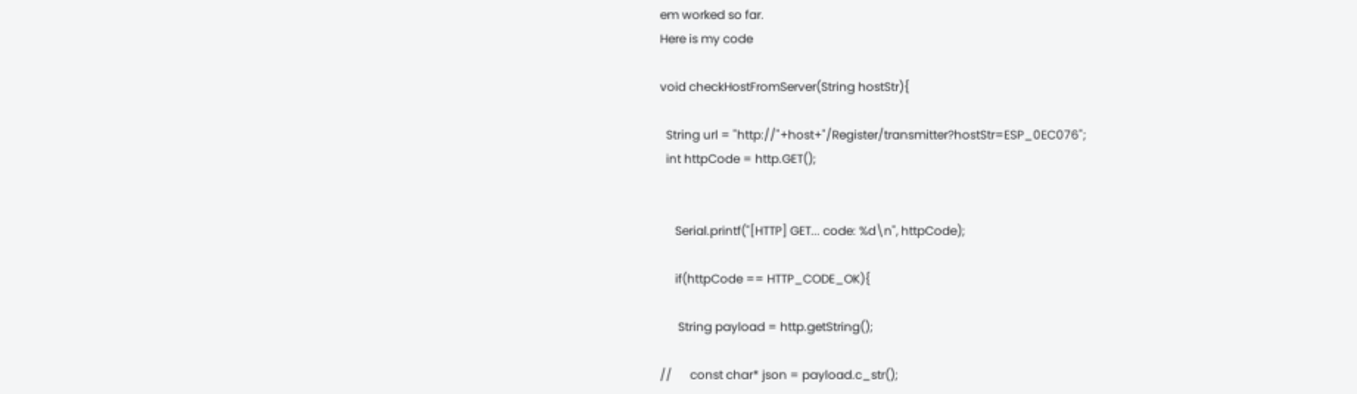em worked so far.
Here is my code

void checkHostFromServer(String hostStr){

  String url = "http://"+host+"/Register/transmitter?hostStr=ESP_0EC076";
  int httpCode = http.GET();


     Serial.printf("[HTTP] GET... code: %d\n", httpCode);

     if(httpCode == HTTP_CODE_OK){

      String payload = http.getString();

//      const char* json = payload.c_str();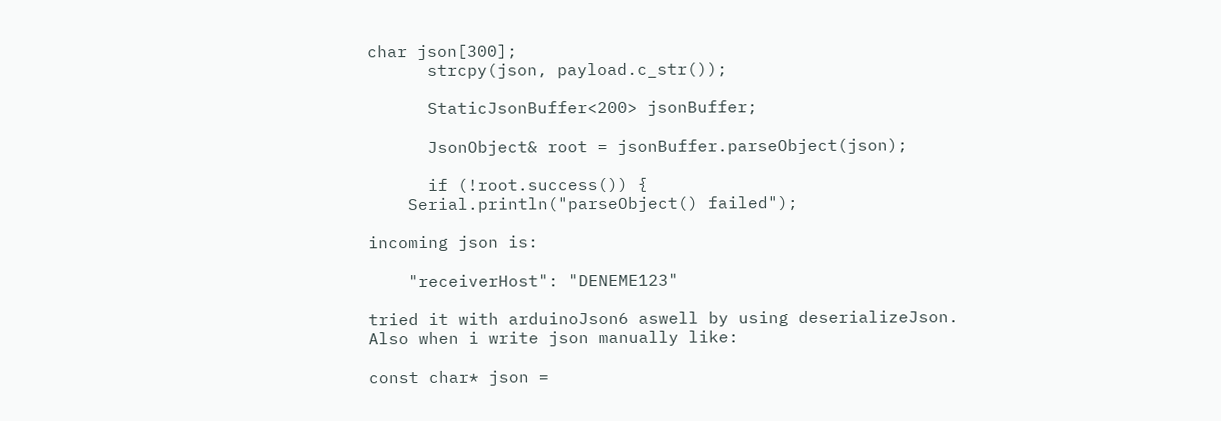char json[300];
      strcpy(json, payload.c_str());

      StaticJsonBuffer<200> jsonBuffer;

      JsonObject& root = jsonBuffer.parseObject(json);

      if (!root.success()) {
    Serial.println("parseObject() failed");

incoming json is:

    "receiverHost": "DENEME123"

tried it with arduinoJson6 aswell by using deserializeJson.
Also when i write json manually like:

const char* json =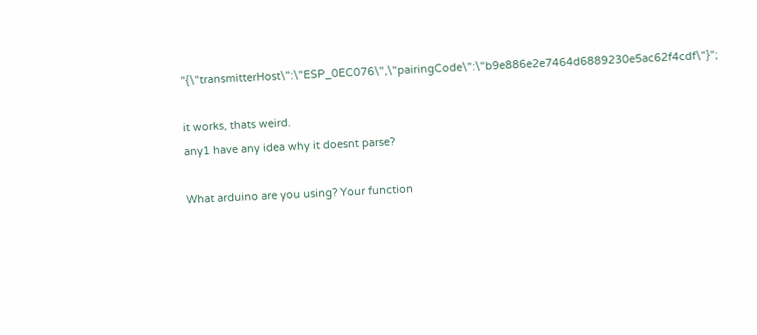"{\"transmitterHost\":\"ESP_0EC076\",\"pairingCode\":\"b9e886e2e7464d6889230e5ac62f4cdf\"}";

it works, thats weird.
any1 have any idea why it doesnt parse?

What arduino are you using? Your function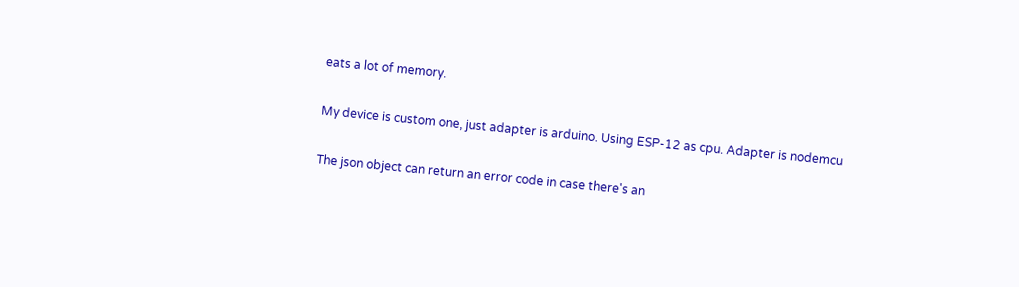eats a lot of memory.

My device is custom one, just adapter is arduino. Using ESP-12 as cpu. Adapter is nodemcu

The json object can return an error code in case there's an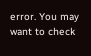error. You may want to check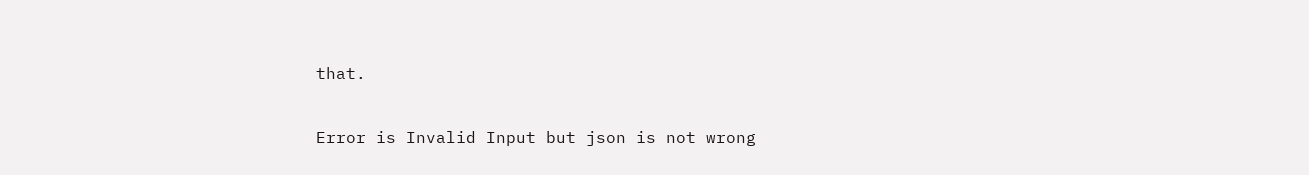that.

Error is Invalid Input but json is not wrong